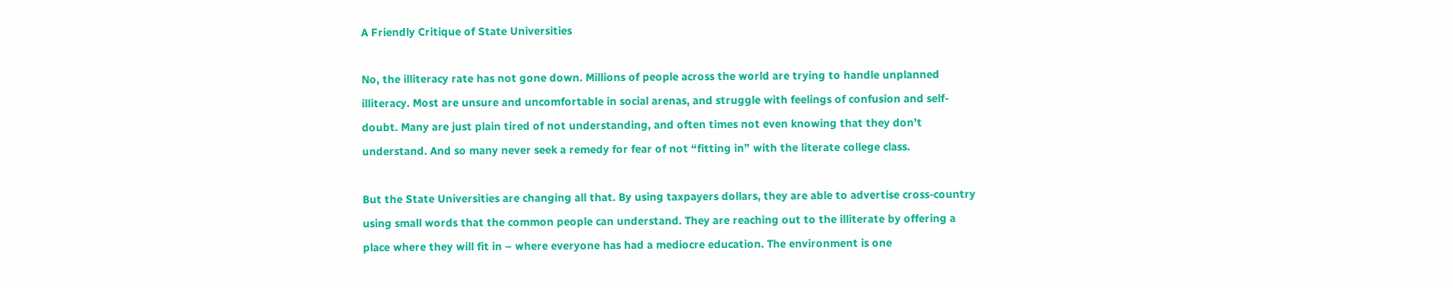A Friendly Critique of State Universities

No, the illiteracy rate has not gone down. Millions of people across the world are trying to handle unplanned illiteracy. Most are unsure and uncomfortable in social arenas, and struggle with feelings of confusion and self-doubt. Many are just plain tired of not understanding, and often times not even knowing that they don’t understand. And so many never seek a remedy for fear of not “fitting in” with the literate college class.

But the State Universities are changing all that. By using taxpayers dollars, they are able to advertise cross-country using small words that the common people can understand. They are reaching out to the illiterate by offering a place where they will fit in – where everyone has had a mediocre education. The environment is one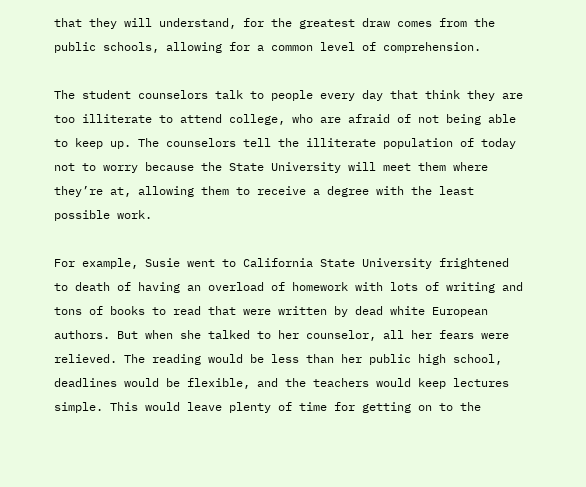that they will understand, for the greatest draw comes from the public schools, allowing for a common level of comprehension.

The student counselors talk to people every day that think they are too illiterate to attend college, who are afraid of not being able to keep up. The counselors tell the illiterate population of today not to worry because the State University will meet them where they’re at, allowing them to receive a degree with the least possible work.

For example, Susie went to California State University frightened to death of having an overload of homework with lots of writing and tons of books to read that were written by dead white European authors. But when she talked to her counselor, all her fears were relieved. The reading would be less than her public high school, deadlines would be flexible, and the teachers would keep lectures simple. This would leave plenty of time for getting on to the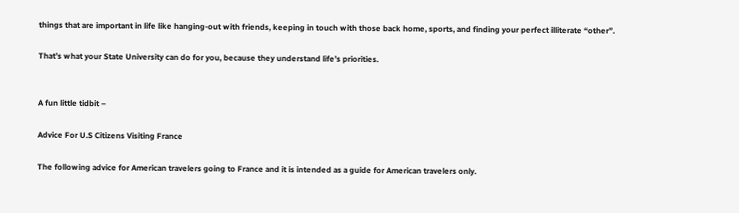things that are important in life like hanging-out with friends, keeping in touch with those back home, sports, and finding your perfect illiterate “other”.

That’s what your State University can do for you, because they understand life’s priorities.


A fun little tidbit –

Advice For U.S Citizens Visiting France

The following advice for American travelers going to France and it is intended as a guide for American travelers only.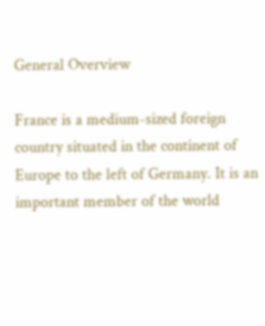General Overview

France is a medium-sized foreign country situated in the continent of Europe to the left of Germany. It is an important member of the world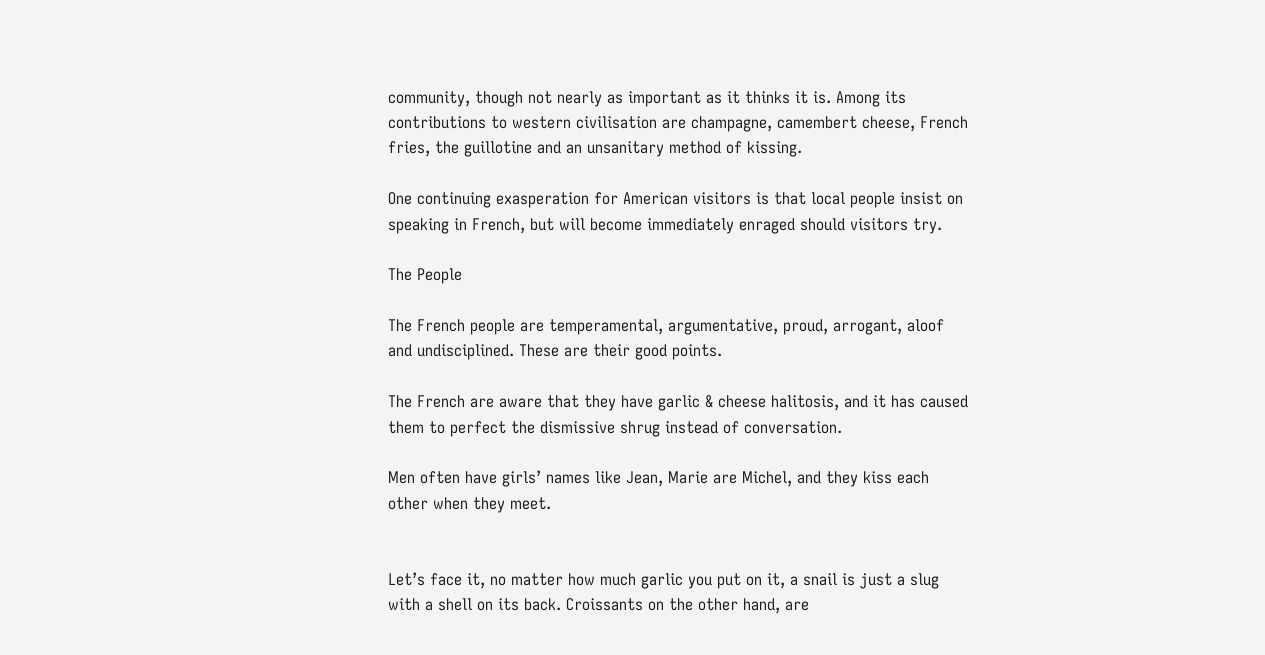community, though not nearly as important as it thinks it is. Among its contributions to western civilisation are champagne, camembert cheese, French fries, the guillotine and an unsanitary method of kissing.

One continuing exasperation for American visitors is that local people insist on speaking in French, but will become immediately enraged should visitors try.

The People

The French people are temperamental, argumentative, proud, arrogant, aloof and undisciplined. These are their good points.

The French are aware that they have garlic & cheese halitosis, and it has caused them to perfect the dismissive shrug instead of conversation.

Men often have girls’ names like Jean, Marie are Michel, and they kiss each other when they meet.


Let’s face it, no matter how much garlic you put on it, a snail is just a slug with a shell on its back. Croissants on the other hand, are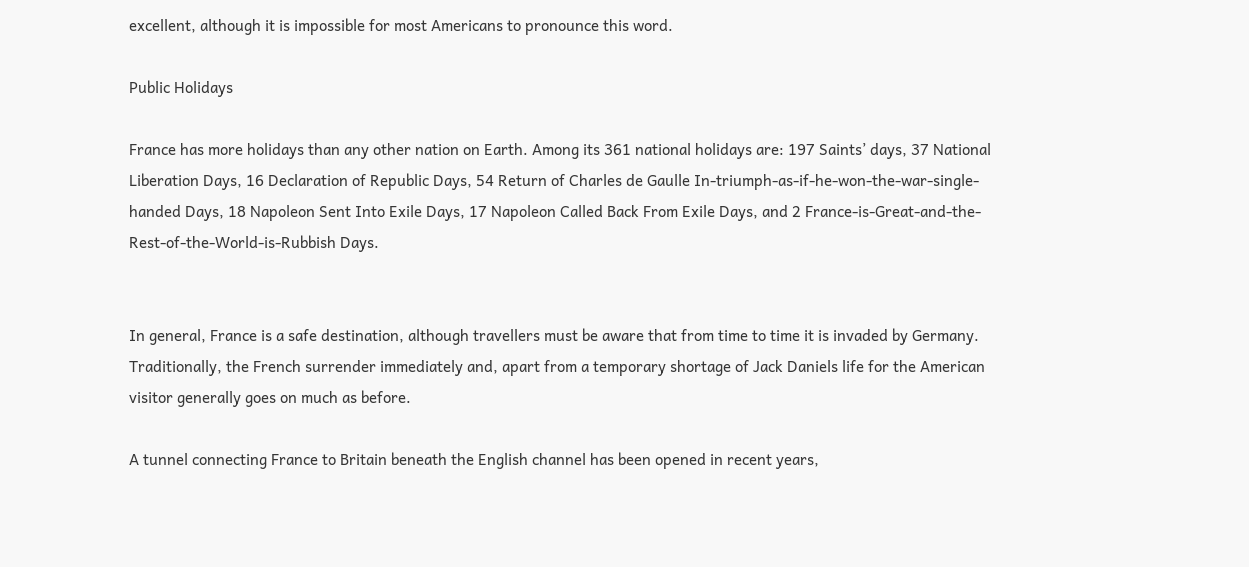excellent, although it is impossible for most Americans to pronounce this word.

Public Holidays

France has more holidays than any other nation on Earth. Among its 361 national holidays are: 197 Saints’ days, 37 National Liberation Days, 16 Declaration of Republic Days, 54 Return of Charles de Gaulle In-triumph-as-if-he-won-the-war-single-handed Days, 18 Napoleon Sent Into Exile Days, 17 Napoleon Called Back From Exile Days, and 2 France-is-Great-and-the-Rest-of-the-World-is-Rubbish Days.


In general, France is a safe destination, although travellers must be aware that from time to time it is invaded by Germany. Traditionally, the French surrender immediately and, apart from a temporary shortage of Jack Daniels life for the American visitor generally goes on much as before.

A tunnel connecting France to Britain beneath the English channel has been opened in recent years,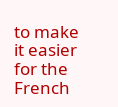to make it easier for the French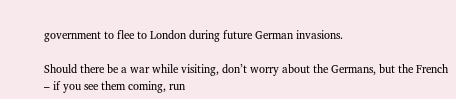government to flee to London during future German invasions.

Should there be a war while visiting, don’t worry about the Germans, but the French – if you see them coming, run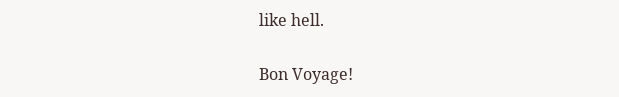like hell.

Bon Voyage!